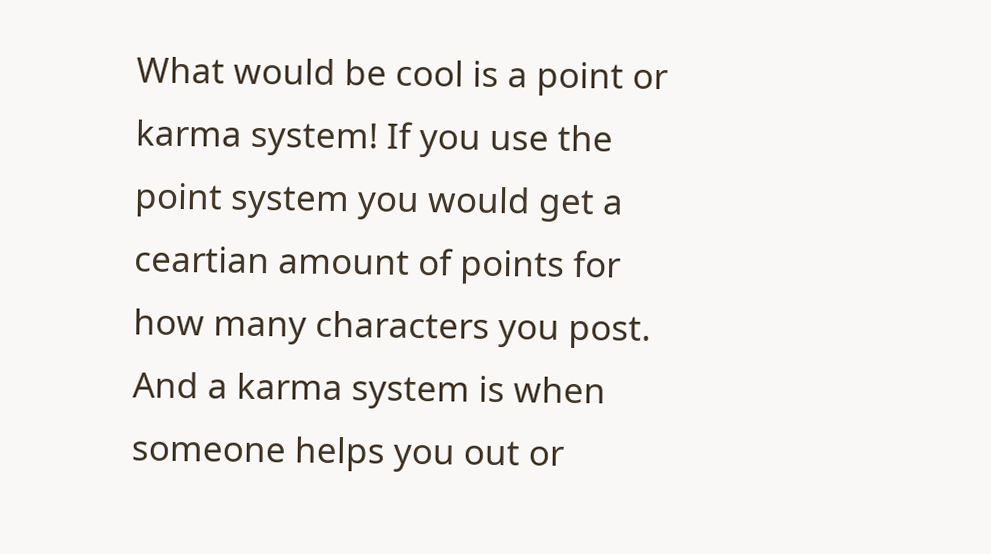What would be cool is a point or karma system! If you use the point system you would get a ceartian amount of points for how many characters you post.
And a karma system is when someone helps you out or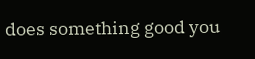does something good you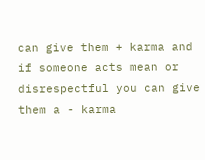can give them + karma and if someone acts mean or disrespectful you can give them a - karma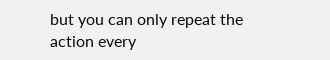but you can only repeat the action every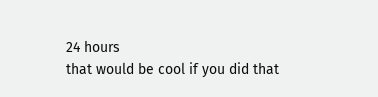24 hours
that would be cool if you did that